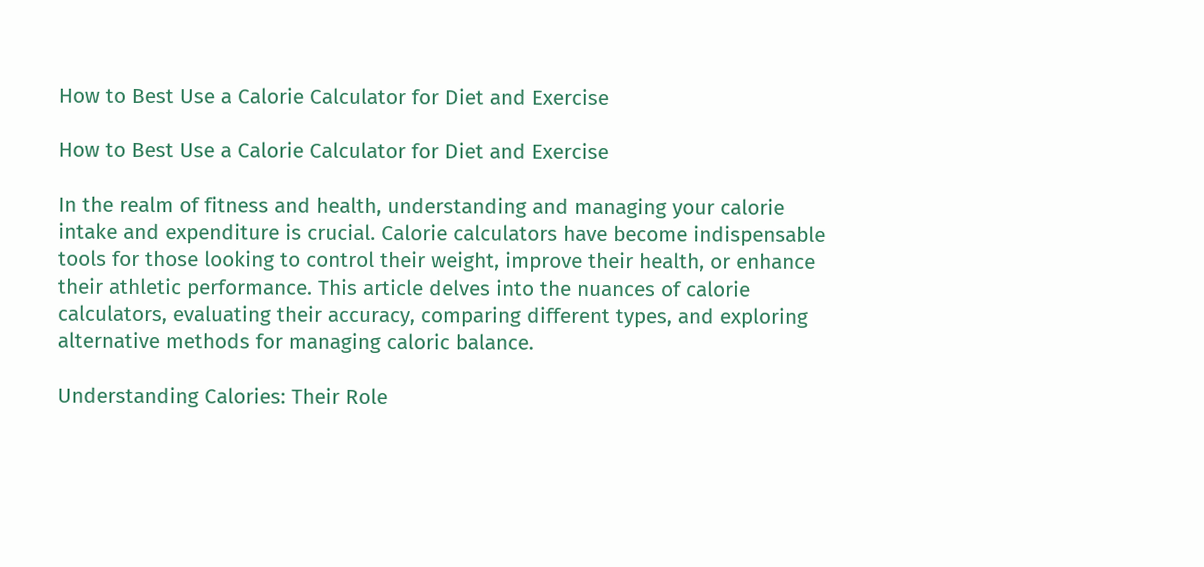How to Best Use a Calorie Calculator for Diet and Exercise

How to Best Use a Calorie Calculator for Diet and Exercise

In the realm of fitness and health, understanding and managing your calorie intake and expenditure is crucial. Calorie calculators have become indispensable tools for those looking to control their weight, improve their health, or enhance their athletic performance. This article delves into the nuances of calorie calculators, evaluating their accuracy, comparing different types, and exploring alternative methods for managing caloric balance.

Understanding Calories: Their Role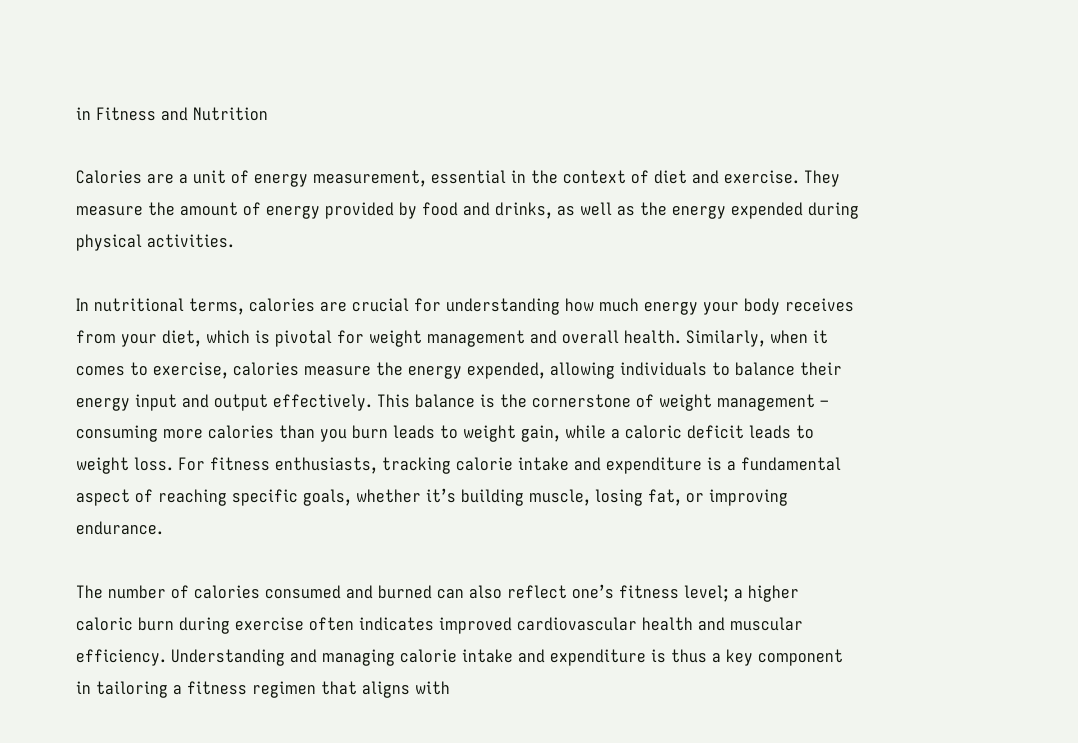in Fitness and Nutrition

Calories are a unit of energy measurement, essential in the context of diet and exercise. They measure the amount of energy provided by food and drinks, as well as the energy expended during physical activities.

In nutritional terms, calories are crucial for understanding how much energy your body receives from your diet, which is pivotal for weight management and overall health. Similarly, when it comes to exercise, calories measure the energy expended, allowing individuals to balance their energy input and output effectively. This balance is the cornerstone of weight management – consuming more calories than you burn leads to weight gain, while a caloric deficit leads to weight loss. For fitness enthusiasts, tracking calorie intake and expenditure is a fundamental aspect of reaching specific goals, whether it’s building muscle, losing fat, or improving endurance.

The number of calories consumed and burned can also reflect one’s fitness level; a higher caloric burn during exercise often indicates improved cardiovascular health and muscular efficiency. Understanding and managing calorie intake and expenditure is thus a key component in tailoring a fitness regimen that aligns with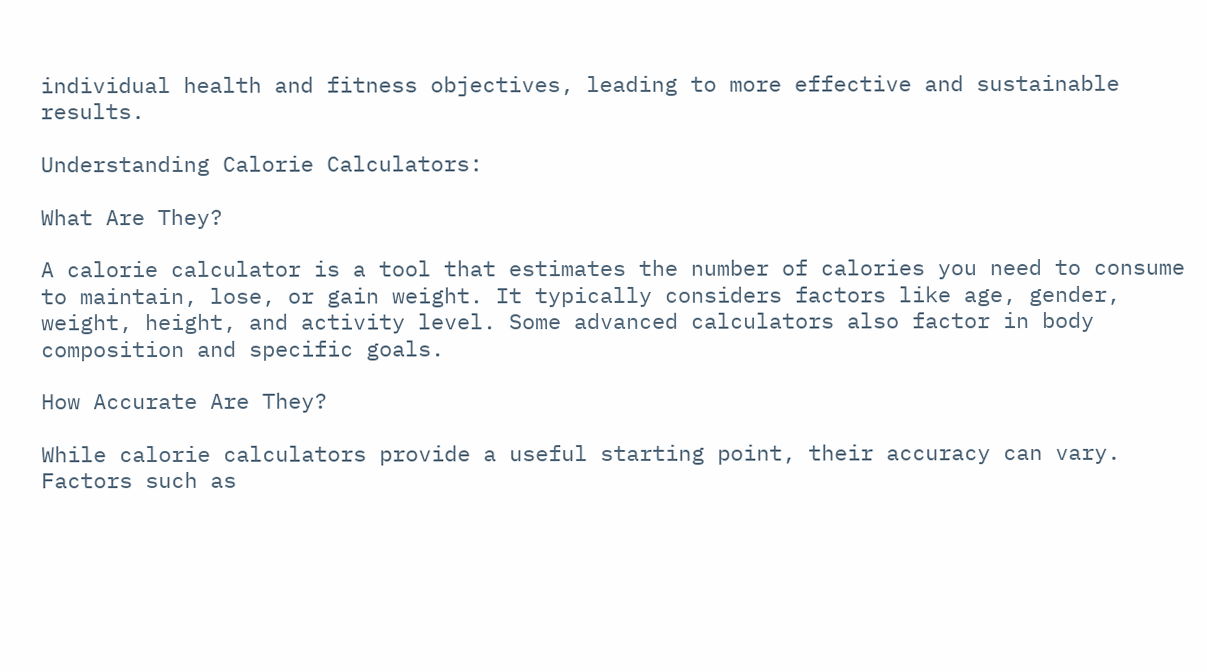individual health and fitness objectives, leading to more effective and sustainable results.

Understanding Calorie Calculators:

What Are They?

A calorie calculator is a tool that estimates the number of calories you need to consume to maintain, lose, or gain weight. It typically considers factors like age, gender, weight, height, and activity level. Some advanced calculators also factor in body composition and specific goals.

How Accurate Are They?

While calorie calculators provide a useful starting point, their accuracy can vary. Factors such as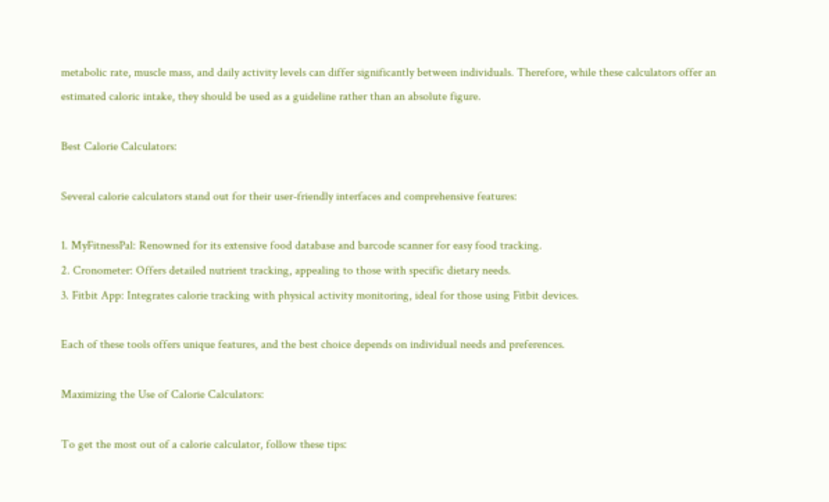metabolic rate, muscle mass, and daily activity levels can differ significantly between individuals. Therefore, while these calculators offer an estimated caloric intake, they should be used as a guideline rather than an absolute figure.

Best Calorie Calculators:

Several calorie calculators stand out for their user-friendly interfaces and comprehensive features:

1. MyFitnessPal: Renowned for its extensive food database and barcode scanner for easy food tracking.
2. Cronometer: Offers detailed nutrient tracking, appealing to those with specific dietary needs.
3. Fitbit App: Integrates calorie tracking with physical activity monitoring, ideal for those using Fitbit devices.

Each of these tools offers unique features, and the best choice depends on individual needs and preferences.

Maximizing the Use of Calorie Calculators:

To get the most out of a calorie calculator, follow these tips: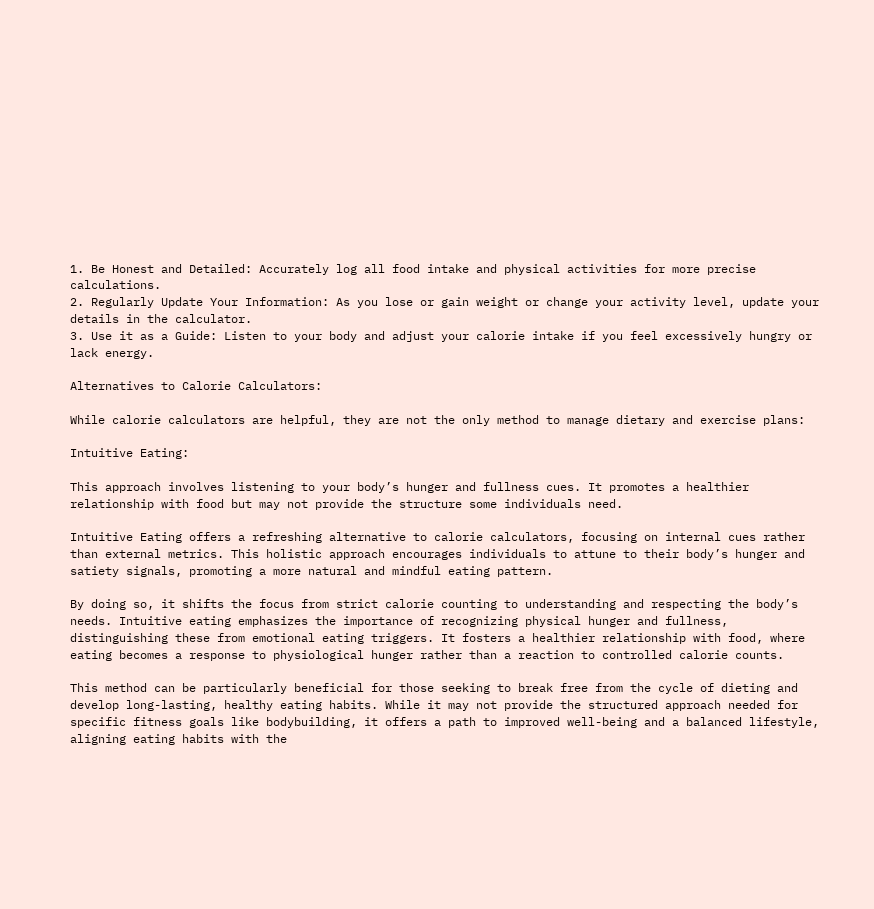1. Be Honest and Detailed: Accurately log all food intake and physical activities for more precise calculations.
2. Regularly Update Your Information: As you lose or gain weight or change your activity level, update your details in the calculator.
3. Use it as a Guide: Listen to your body and adjust your calorie intake if you feel excessively hungry or lack energy.

Alternatives to Calorie Calculators:

While calorie calculators are helpful, they are not the only method to manage dietary and exercise plans:

Intuitive Eating:

This approach involves listening to your body’s hunger and fullness cues. It promotes a healthier relationship with food but may not provide the structure some individuals need.

Intuitive Eating offers a refreshing alternative to calorie calculators, focusing on internal cues rather than external metrics. This holistic approach encourages individuals to attune to their body’s hunger and satiety signals, promoting a more natural and mindful eating pattern.

By doing so, it shifts the focus from strict calorie counting to understanding and respecting the body’s needs. Intuitive eating emphasizes the importance of recognizing physical hunger and fullness, distinguishing these from emotional eating triggers. It fosters a healthier relationship with food, where eating becomes a response to physiological hunger rather than a reaction to controlled calorie counts.

This method can be particularly beneficial for those seeking to break free from the cycle of dieting and develop long-lasting, healthy eating habits. While it may not provide the structured approach needed for specific fitness goals like bodybuilding, it offers a path to improved well-being and a balanced lifestyle, aligning eating habits with the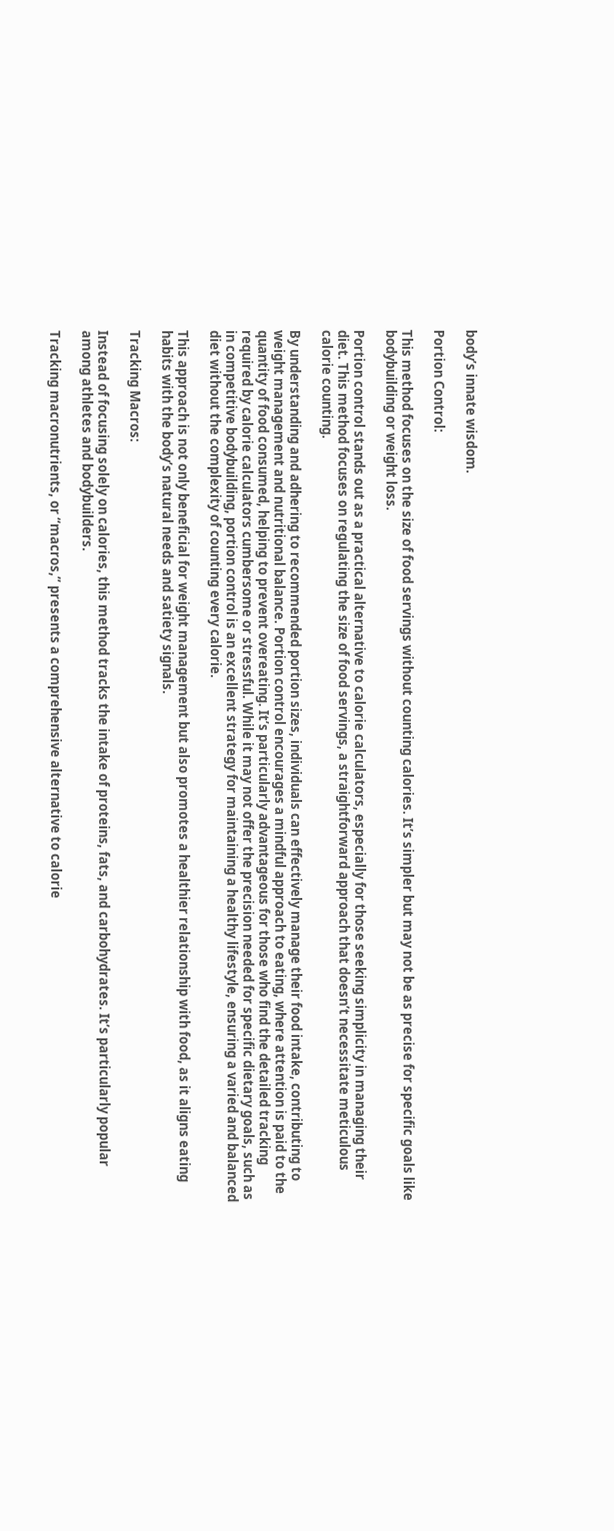body’s innate wisdom.

Portion Control:

This method focuses on the size of food servings without counting calories. It’s simpler but may not be as precise for specific goals like bodybuilding or weight loss.

Portion control stands out as a practical alternative to calorie calculators, especially for those seeking simplicity in managing their diet. This method focuses on regulating the size of food servings, a straightforward approach that doesn’t necessitate meticulous calorie counting.

By understanding and adhering to recommended portion sizes, individuals can effectively manage their food intake, contributing to weight management and nutritional balance. Portion control encourages a mindful approach to eating, where attention is paid to the quantity of food consumed, helping to prevent overeating. It’s particularly advantageous for those who find the detailed tracking required by calorie calculators cumbersome or stressful. While it may not offer the precision needed for specific dietary goals, such as in competitive bodybuilding, portion control is an excellent strategy for maintaining a healthy lifestyle, ensuring a varied and balanced diet without the complexity of counting every calorie.

This approach is not only beneficial for weight management but also promotes a healthier relationship with food, as it aligns eating habits with the body’s natural needs and satiety signals.

Tracking Macros:

Instead of focusing solely on calories, this method tracks the intake of proteins, fats, and carbohydrates. It’s particularly popular among athletes and bodybuilders.

Tracking macronutrients, or “macros,” presents a comprehensive alternative to calorie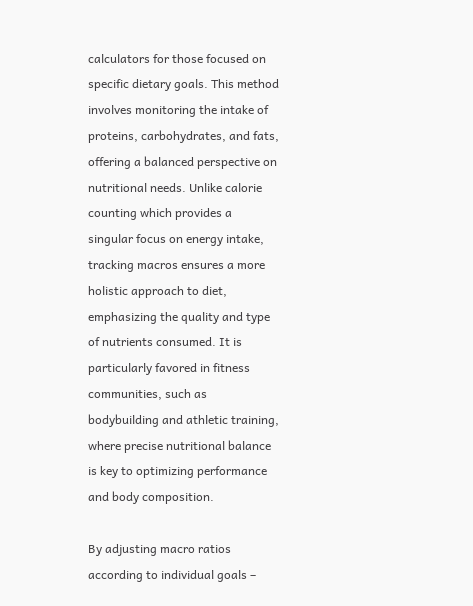calculators for those focused on specific dietary goals. This method involves monitoring the intake of proteins, carbohydrates, and fats, offering a balanced perspective on nutritional needs. Unlike calorie counting which provides a singular focus on energy intake, tracking macros ensures a more holistic approach to diet, emphasizing the quality and type of nutrients consumed. It is particularly favored in fitness communities, such as bodybuilding and athletic training, where precise nutritional balance is key to optimizing performance and body composition.

By adjusting macro ratios according to individual goals –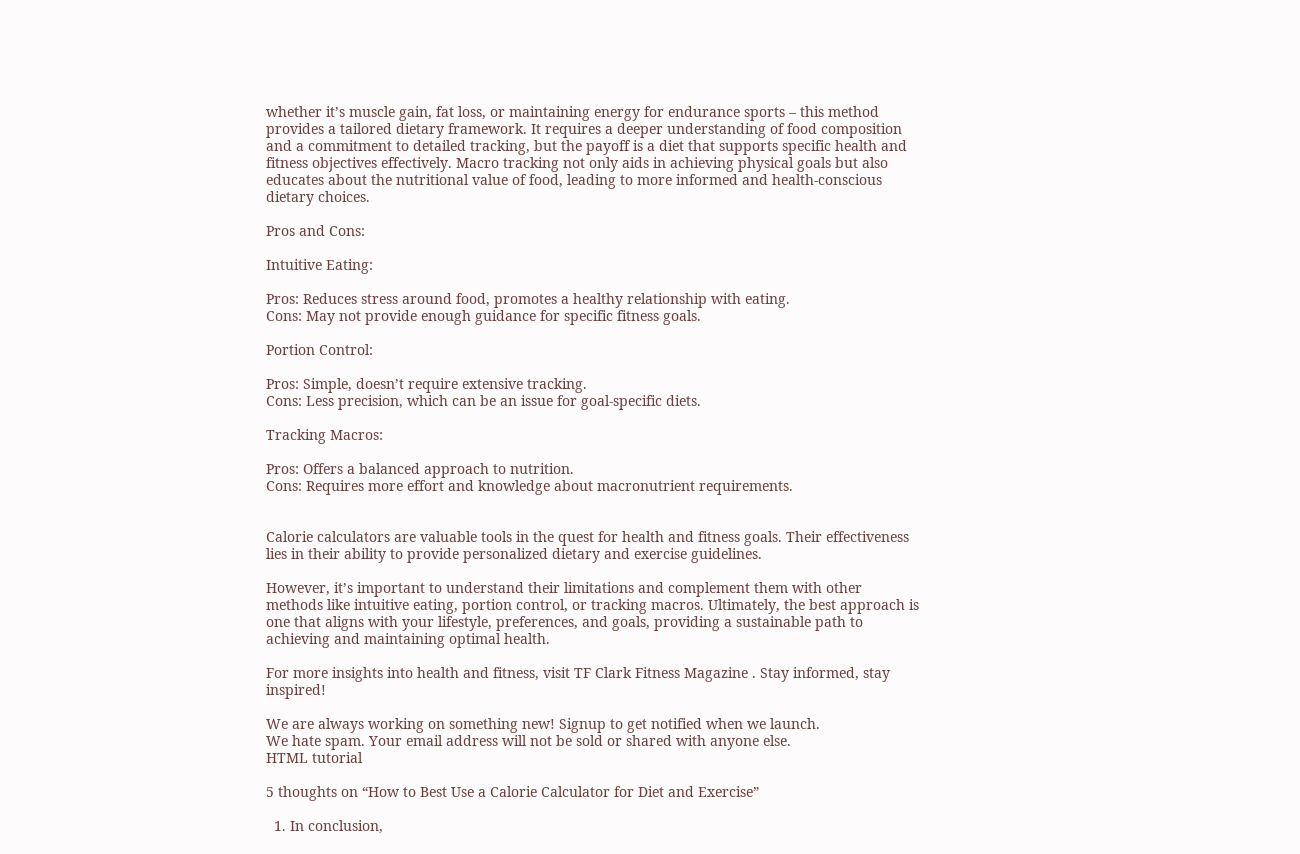whether it’s muscle gain, fat loss, or maintaining energy for endurance sports – this method provides a tailored dietary framework. It requires a deeper understanding of food composition and a commitment to detailed tracking, but the payoff is a diet that supports specific health and fitness objectives effectively. Macro tracking not only aids in achieving physical goals but also educates about the nutritional value of food, leading to more informed and health-conscious dietary choices.

Pros and Cons:

Intuitive Eating:

Pros: Reduces stress around food, promotes a healthy relationship with eating.
Cons: May not provide enough guidance for specific fitness goals.

Portion Control:

Pros: Simple, doesn’t require extensive tracking.
Cons: Less precision, which can be an issue for goal-specific diets.

Tracking Macros:

Pros: Offers a balanced approach to nutrition.
Cons: Requires more effort and knowledge about macronutrient requirements.


Calorie calculators are valuable tools in the quest for health and fitness goals. Their effectiveness lies in their ability to provide personalized dietary and exercise guidelines.

However, it’s important to understand their limitations and complement them with other methods like intuitive eating, portion control, or tracking macros. Ultimately, the best approach is one that aligns with your lifestyle, preferences, and goals, providing a sustainable path to achieving and maintaining optimal health.

For more insights into health and fitness, visit TF Clark Fitness Magazine . Stay informed, stay inspired!

We are always working on something new! Signup to get notified when we launch.
We hate spam. Your email address will not be sold or shared with anyone else.
HTML tutorial

5 thoughts on “How to Best Use a Calorie Calculator for Diet and Exercise”

  1. In conclusion,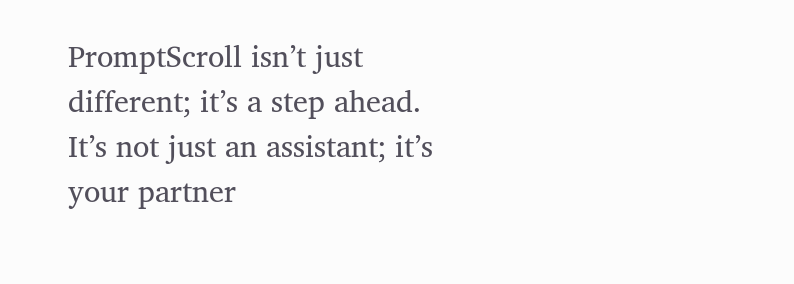PromptScroll isn’t just different; it’s a step ahead. It’s not just an assistant; it’s your partner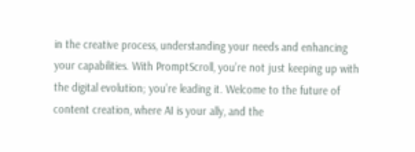in the creative process, understanding your needs and enhancing your capabilities. With PromptScroll, you’re not just keeping up with the digital evolution; you’re leading it. Welcome to the future of content creation, where AI is your ally, and the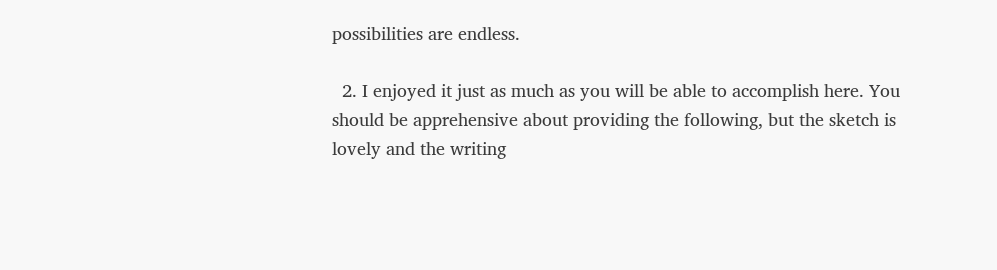possibilities are endless.

  2. I enjoyed it just as much as you will be able to accomplish here. You should be apprehensive about providing the following, but the sketch is lovely and the writing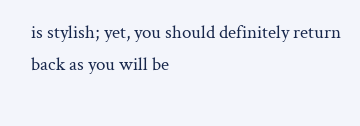is stylish; yet, you should definitely return back as you will be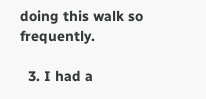doing this walk so frequently.

  3. I had a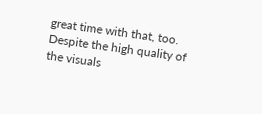great time with that, too. Despite the high quality of the visuals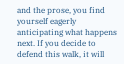and the prose, you find yourself eagerly anticipating what happens next. If you decide to defend this walk, it will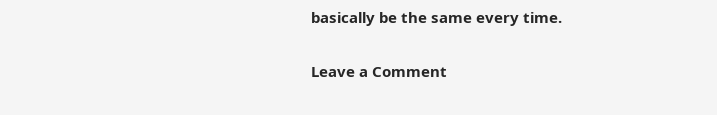basically be the same every time.

Leave a Comment